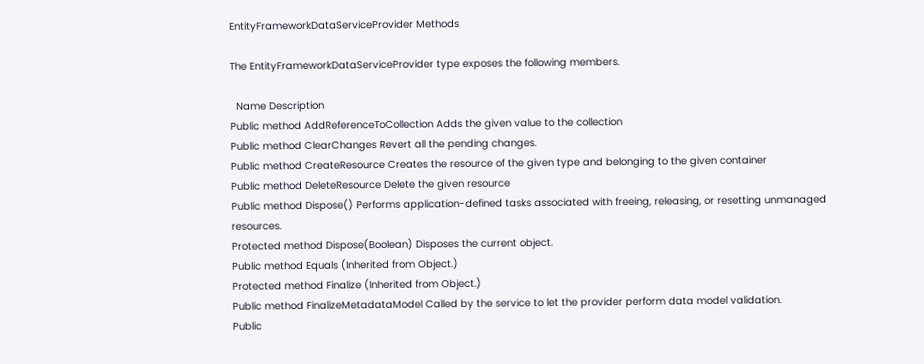EntityFrameworkDataServiceProvider Methods

The EntityFrameworkDataServiceProvider type exposes the following members.

  Name Description
Public method AddReferenceToCollection Adds the given value to the collection
Public method ClearChanges Revert all the pending changes.
Public method CreateResource Creates the resource of the given type and belonging to the given container
Public method DeleteResource Delete the given resource
Public method Dispose() Performs application-defined tasks associated with freeing, releasing, or resetting unmanaged resources.
Protected method Dispose(Boolean) Disposes the current object.
Public method Equals (Inherited from Object.)
Protected method Finalize (Inherited from Object.)
Public method FinalizeMetadataModel Called by the service to let the provider perform data model validation.
Public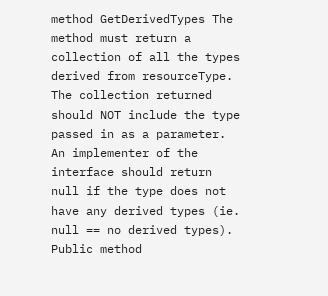method GetDerivedTypes The method must return a collection of all the types derived from resourceType. The collection returned should NOT include the type passed in as a parameter. An implementer of the interface should return null if the type does not have any derived types (ie. null == no derived types).
Public method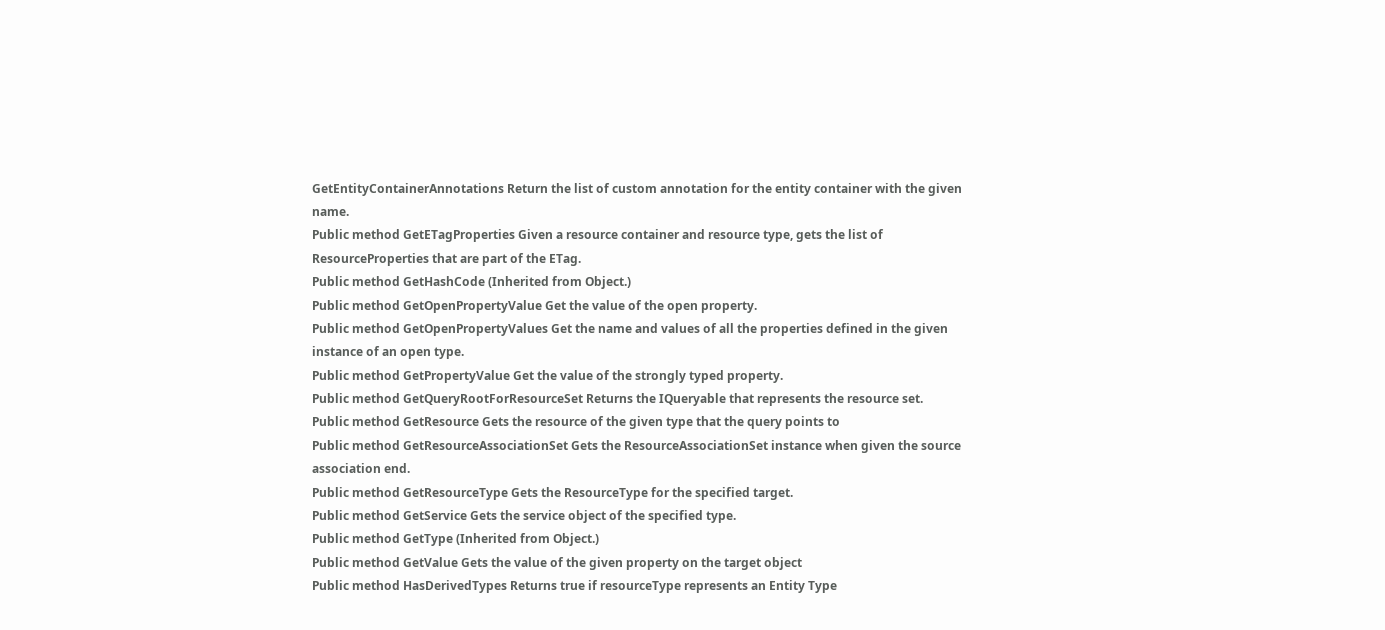GetEntityContainerAnnotations Return the list of custom annotation for the entity container with the given name.
Public method GetETagProperties Given a resource container and resource type, gets the list of ResourceProperties that are part of the ETag.
Public method GetHashCode (Inherited from Object.)
Public method GetOpenPropertyValue Get the value of the open property.
Public method GetOpenPropertyValues Get the name and values of all the properties defined in the given instance of an open type.
Public method GetPropertyValue Get the value of the strongly typed property.
Public method GetQueryRootForResourceSet Returns the IQueryable that represents the resource set.
Public method GetResource Gets the resource of the given type that the query points to
Public method GetResourceAssociationSet Gets the ResourceAssociationSet instance when given the source association end.
Public method GetResourceType Gets the ResourceType for the specified target.
Public method GetService Gets the service object of the specified type.
Public method GetType (Inherited from Object.)
Public method GetValue Gets the value of the given property on the target object
Public method HasDerivedTypes Returns true if resourceType represents an Entity Type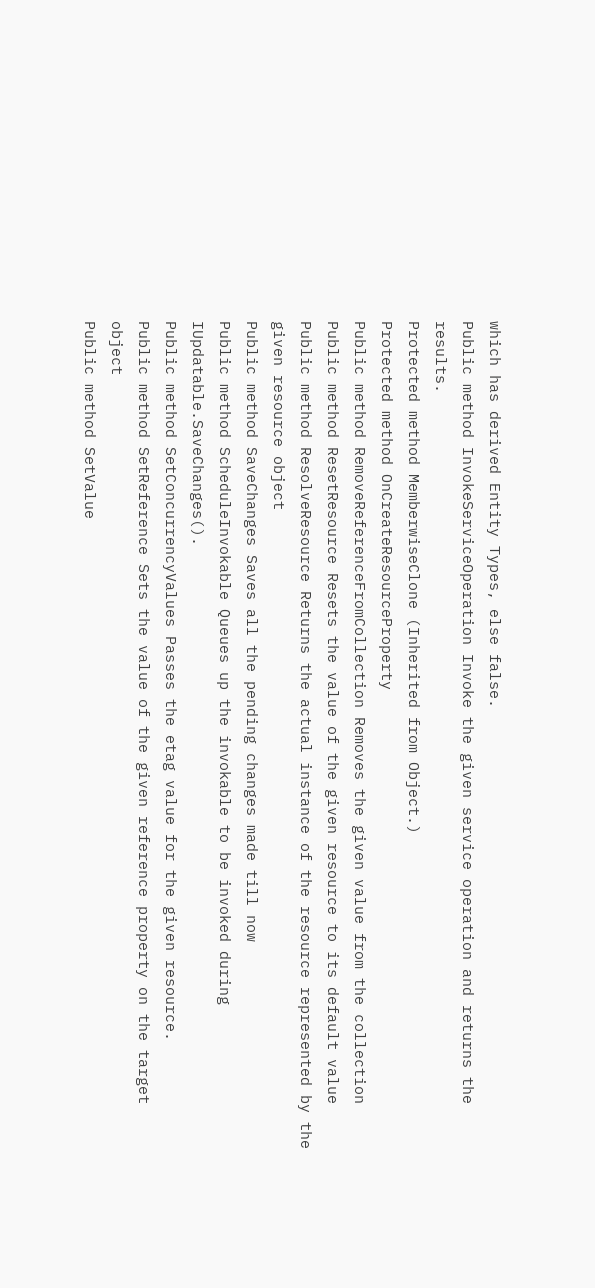which has derived Entity Types, else false.
Public method InvokeServiceOperation Invoke the given service operation and returns the results.
Protected method MemberwiseClone (Inherited from Object.)
Protected method OnCreateResourceProperty
Public method RemoveReferenceFromCollection Removes the given value from the collection
Public method ResetResource Resets the value of the given resource to its default value
Public method ResolveResource Returns the actual instance of the resource represented by the given resource object
Public method SaveChanges Saves all the pending changes made till now
Public method ScheduleInvokable Queues up the invokable to be invoked during IUpdatable.SaveChanges().
Public method SetConcurrencyValues Passes the etag value for the given resource.
Public method SetReference Sets the value of the given reference property on the target object
Public method SetValue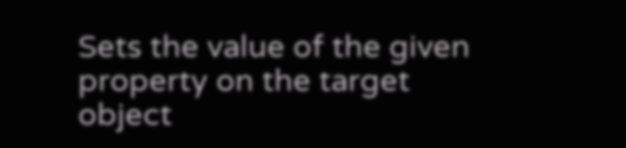Sets the value of the given property on the target object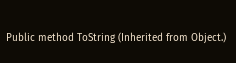Public method ToString (Inherited from Object.)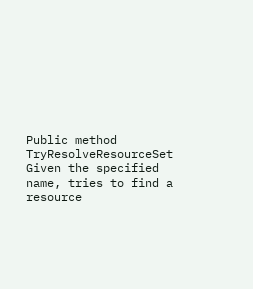Public method TryResolveResourceSet Given the specified name, tries to find a resource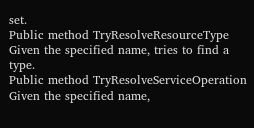set.
Public method TryResolveResourceType Given the specified name, tries to find a type.
Public method TryResolveServiceOperation Given the specified name,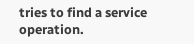tries to find a service operation.